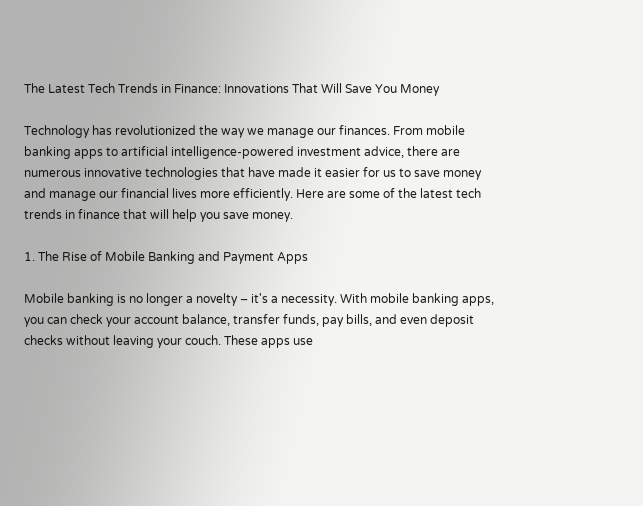The Latest Tech Trends in Finance: Innovations That Will Save You Money

Technology has revolutionized the way we manage our finances. From mobile banking apps to artificial intelligence-powered investment advice, there are numerous innovative technologies that have made it easier for us to save money and manage our financial lives more efficiently. Here are some of the latest tech trends in finance that will help you save money.

1. The Rise of Mobile Banking and Payment Apps

Mobile banking is no longer a novelty – it's a necessity. With mobile banking apps, you can check your account balance, transfer funds, pay bills, and even deposit checks without leaving your couch. These apps use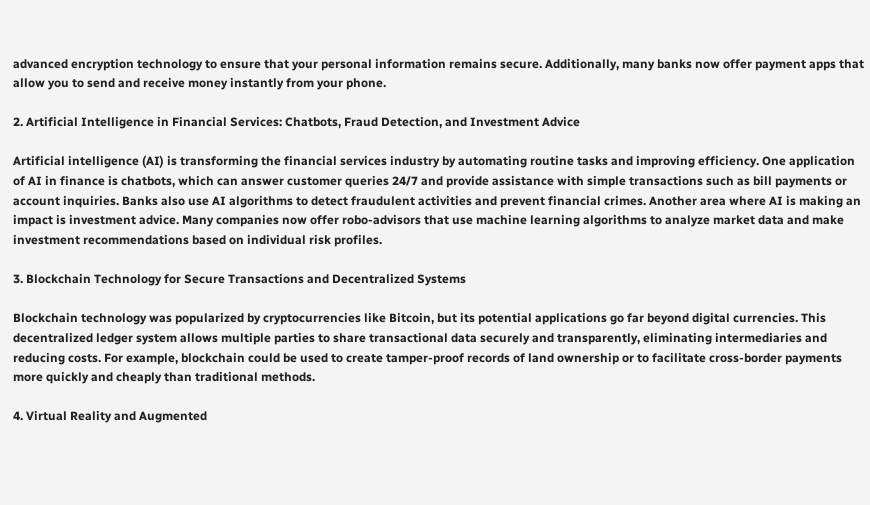advanced encryption technology to ensure that your personal information remains secure. Additionally, many banks now offer payment apps that allow you to send and receive money instantly from your phone.

2. Artificial Intelligence in Financial Services: Chatbots, Fraud Detection, and Investment Advice

Artificial intelligence (AI) is transforming the financial services industry by automating routine tasks and improving efficiency. One application of AI in finance is chatbots, which can answer customer queries 24/7 and provide assistance with simple transactions such as bill payments or account inquiries. Banks also use AI algorithms to detect fraudulent activities and prevent financial crimes. Another area where AI is making an impact is investment advice. Many companies now offer robo-advisors that use machine learning algorithms to analyze market data and make investment recommendations based on individual risk profiles.

3. Blockchain Technology for Secure Transactions and Decentralized Systems

Blockchain technology was popularized by cryptocurrencies like Bitcoin, but its potential applications go far beyond digital currencies. This decentralized ledger system allows multiple parties to share transactional data securely and transparently, eliminating intermediaries and reducing costs. For example, blockchain could be used to create tamper-proof records of land ownership or to facilitate cross-border payments more quickly and cheaply than traditional methods.

4. Virtual Reality and Augmented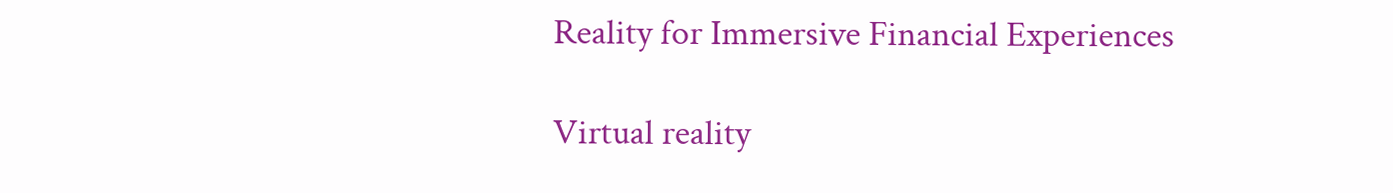Reality for Immersive Financial Experiences

Virtual reality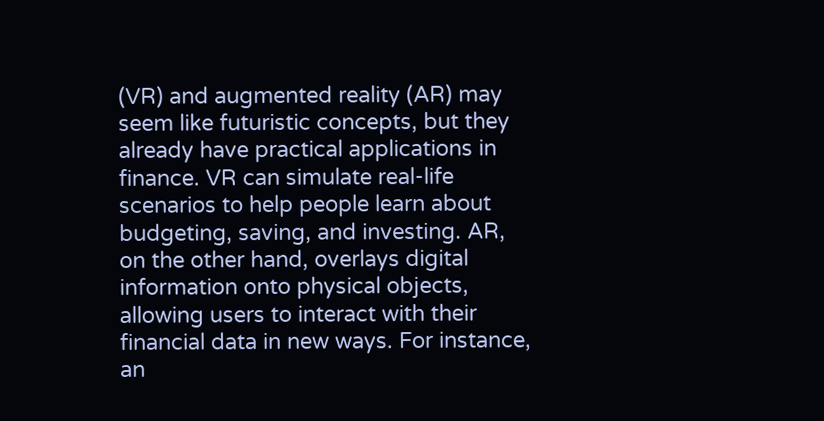(VR) and augmented reality (AR) may seem like futuristic concepts, but they already have practical applications in finance. VR can simulate real-life scenarios to help people learn about budgeting, saving, and investing. AR, on the other hand, overlays digital information onto physical objects, allowing users to interact with their financial data in new ways. For instance, an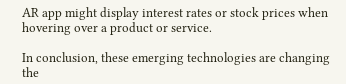AR app might display interest rates or stock prices when hovering over a product or service.

In conclusion, these emerging technologies are changing the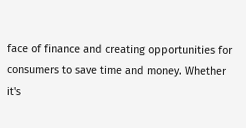face of finance and creating opportunities for consumers to save time and money. Whether it's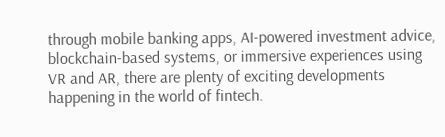through mobile banking apps, AI-powered investment advice, blockchain-based systems, or immersive experiences using VR and AR, there are plenty of exciting developments happening in the world of fintech.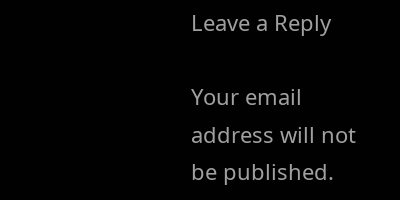Leave a Reply

Your email address will not be published.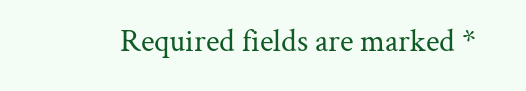Required fields are marked *